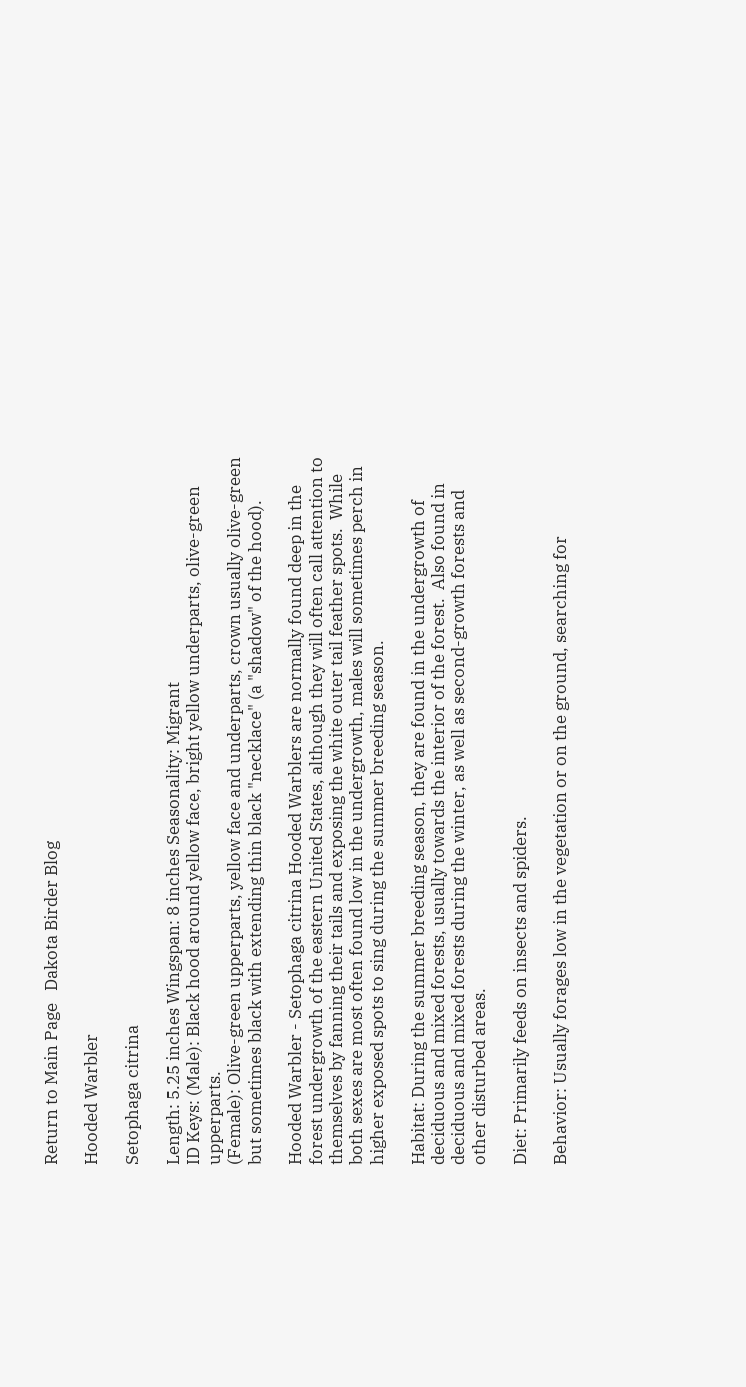Return to Main Page   Dakota Birder Blog

Hooded Warbler

Setophaga citrina

Length: 5.25 inches Wingspan: 8 inches Seasonality: Migrant
ID Keys: (Male): Black hood around yellow face, bright yellow underparts, olive-green upperparts.
(Female): Olive-green upperparts, yellow face and underparts, crown usually olive-green but sometimes black with extending thin black "necklace" (a "shadow" of the hood).

Hooded Warbler - Setophaga citrina Hooded Warblers are normally found deep in the forest undergrowth of the eastern United States, although they will often call attention to themselves by fanning their tails and exposing the white outer tail feather spots.  While both sexes are most often found low in the undergrowth, males will sometimes perch in higher exposed spots to sing during the summer breeding season.

Habitat: During the summer breeding season, they are found in the undergrowth of deciduous and mixed forests, usually towards the interior of the forest.  Also found in deciduous and mixed forests during the winter, as well as second-growth forests and other disturbed areas.

Diet: Primarily feeds on insects and spiders.

Behavior: Usually forages low in the vegetation or on the ground, searching for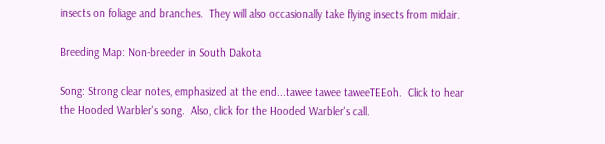insects on foliage and branches.  They will also occasionally take flying insects from midair.

Breeding Map: Non-breeder in South Dakota

Song: Strong clear notes, emphasized at the end...tawee tawee taweeTEEoh.  Click to hear the Hooded Warbler's song.  Also, click for the Hooded Warbler's call.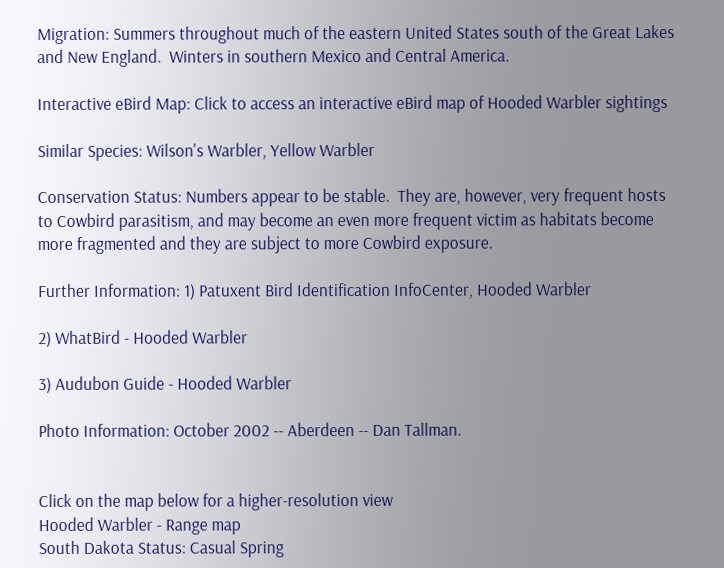Migration: Summers throughout much of the eastern United States south of the Great Lakes and New England.  Winters in southern Mexico and Central America.

Interactive eBird Map: Click to access an interactive eBird map of Hooded Warbler sightings

Similar Species: Wilson's Warbler, Yellow Warbler

Conservation Status: Numbers appear to be stable.  They are, however, very frequent hosts to Cowbird parasitism, and may become an even more frequent victim as habitats become more fragmented and they are subject to more Cowbird exposure.

Further Information: 1) Patuxent Bird Identification InfoCenter, Hooded Warbler

2) WhatBird - Hooded Warbler

3) Audubon Guide - Hooded Warbler

Photo Information: October 2002 -- Aberdeen -- Dan Tallman.


Click on the map below for a higher-resolution view
Hooded Warbler - Range map
South Dakota Status: Casual Spring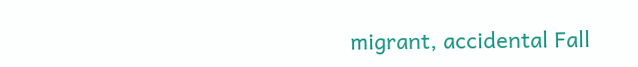migrant, accidental Fall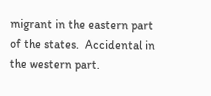migrant in the eastern part of the states.  Accidental in the western part.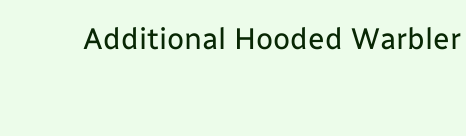Additional Hooded Warbler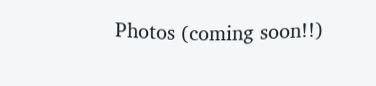Photos (coming soon!!)